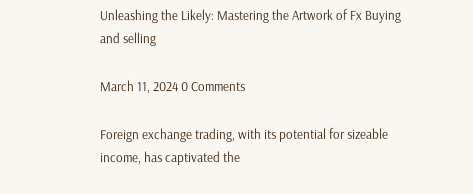Unleashing the Likely: Mastering the Artwork of Fx Buying and selling

March 11, 2024 0 Comments

Foreign exchange trading, with its potential for sizeable income, has captivated the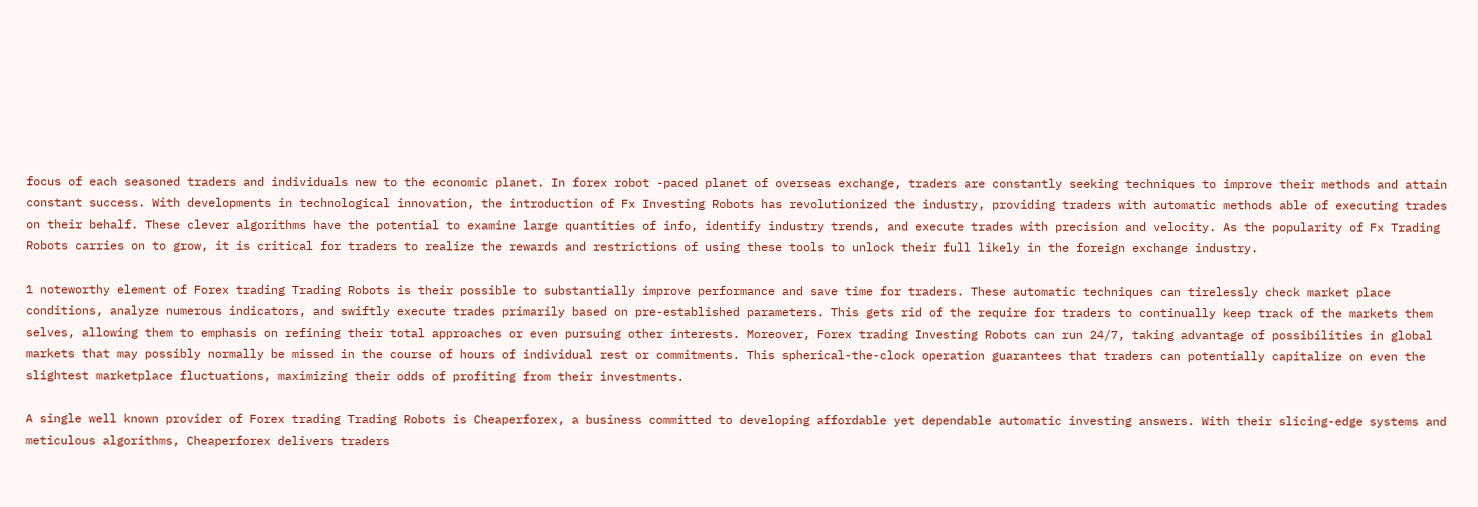focus of each seasoned traders and individuals new to the economic planet. In forex robot -paced planet of overseas exchange, traders are constantly seeking techniques to improve their methods and attain constant success. With developments in technological innovation, the introduction of Fx Investing Robots has revolutionized the industry, providing traders with automatic methods able of executing trades on their behalf. These clever algorithms have the potential to examine large quantities of info, identify industry trends, and execute trades with precision and velocity. As the popularity of Fx Trading Robots carries on to grow, it is critical for traders to realize the rewards and restrictions of using these tools to unlock their full likely in the foreign exchange industry.

1 noteworthy element of Forex trading Trading Robots is their possible to substantially improve performance and save time for traders. These automatic techniques can tirelessly check market place conditions, analyze numerous indicators, and swiftly execute trades primarily based on pre-established parameters. This gets rid of the require for traders to continually keep track of the markets them selves, allowing them to emphasis on refining their total approaches or even pursuing other interests. Moreover, Forex trading Investing Robots can run 24/7, taking advantage of possibilities in global markets that may possibly normally be missed in the course of hours of individual rest or commitments. This spherical-the-clock operation guarantees that traders can potentially capitalize on even the slightest marketplace fluctuations, maximizing their odds of profiting from their investments.

A single well known provider of Forex trading Trading Robots is Cheaperforex, a business committed to developing affordable yet dependable automatic investing answers. With their slicing-edge systems and meticulous algorithms, Cheaperforex delivers traders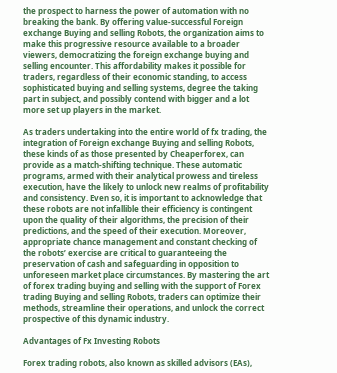the prospect to harness the power of automation with no breaking the bank. By offering value-successful Foreign exchange Buying and selling Robots, the organization aims to make this progressive resource available to a broader viewers, democratizing the foreign exchange buying and selling encounter. This affordability makes it possible for traders, regardless of their economic standing, to access sophisticated buying and selling systems, degree the taking part in subject, and possibly contend with bigger and a lot more set up players in the market.

As traders undertaking into the entire world of fx trading, the integration of Foreign exchange Buying and selling Robots, these kinds of as those presented by Cheaperforex, can provide as a match-shifting technique. These automatic programs, armed with their analytical prowess and tireless execution, have the likely to unlock new realms of profitability and consistency. Even so, it is important to acknowledge that these robots are not infallible their efficiency is contingent upon the quality of their algorithms, the precision of their predictions, and the speed of their execution. Moreover, appropriate chance management and constant checking of the robots’ exercise are critical to guaranteeing the preservation of cash and safeguarding in opposition to unforeseen market place circumstances. By mastering the art of forex trading buying and selling with the support of Forex trading Buying and selling Robots, traders can optimize their methods, streamline their operations, and unlock the correct prospective of this dynamic industry.

Advantages of Fx Investing Robots

Forex trading robots, also known as skilled advisors (EAs),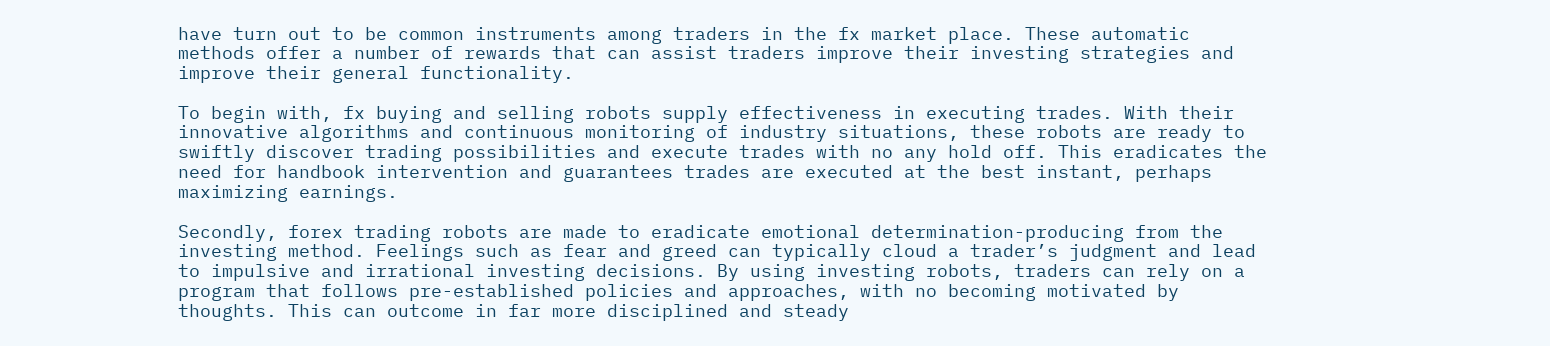have turn out to be common instruments among traders in the fx market place. These automatic methods offer a number of rewards that can assist traders improve their investing strategies and improve their general functionality.

To begin with, fx buying and selling robots supply effectiveness in executing trades. With their innovative algorithms and continuous monitoring of industry situations, these robots are ready to swiftly discover trading possibilities and execute trades with no any hold off. This eradicates the need for handbook intervention and guarantees trades are executed at the best instant, perhaps maximizing earnings.

Secondly, forex trading robots are made to eradicate emotional determination-producing from the investing method. Feelings such as fear and greed can typically cloud a trader’s judgment and lead to impulsive and irrational investing decisions. By using investing robots, traders can rely on a program that follows pre-established policies and approaches, with no becoming motivated by thoughts. This can outcome in far more disciplined and steady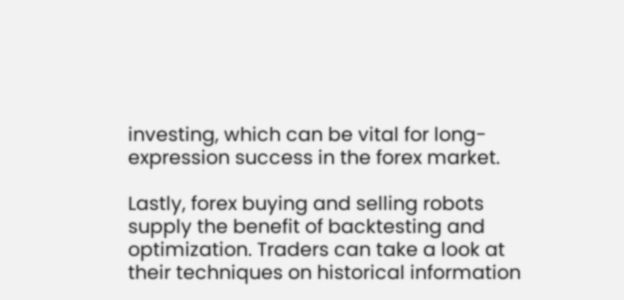investing, which can be vital for long-expression success in the forex market.

Lastly, forex buying and selling robots supply the benefit of backtesting and optimization. Traders can take a look at their techniques on historical information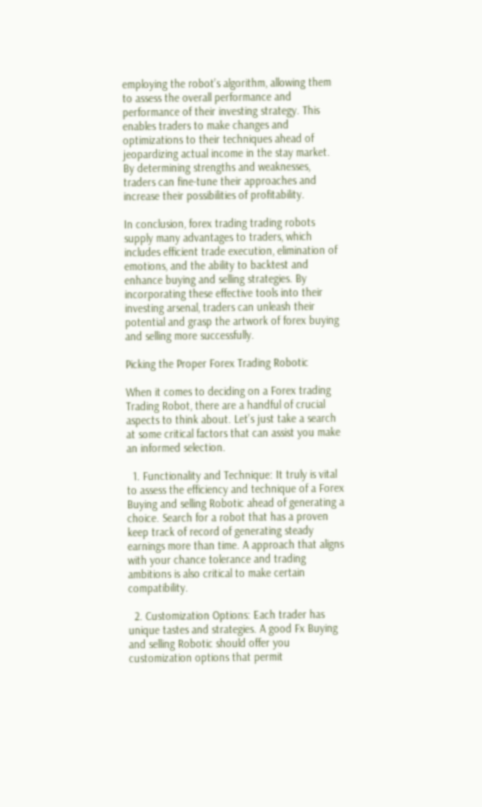employing the robot’s algorithm, allowing them to assess the overall performance and performance of their investing strategy. This enables traders to make changes and optimizations to their techniques ahead of jeopardizing actual income in the stay market. By determining strengths and weaknesses, traders can fine-tune their approaches and increase their possibilities of profitability.

In conclusion, forex trading trading robots supply many advantages to traders, which includes efficient trade execution, elimination of emotions, and the ability to backtest and enhance buying and selling strategies. By incorporating these effective tools into their investing arsenal, traders can unleash their potential and grasp the artwork of forex buying and selling more successfully.

Picking the Proper Forex Trading Robotic

When it comes to deciding on a Forex trading Trading Robot, there are a handful of crucial aspects to think about. Let’s just take a search at some critical factors that can assist you make an informed selection.

  1. Functionality and Technique: It truly is vital to assess the efficiency and technique of a Forex Buying and selling Robotic ahead of generating a choice. Search for a robot that has a proven keep track of record of generating steady earnings more than time. A approach that aligns with your chance tolerance and trading ambitions is also critical to make certain compatibility.

  2. Customization Options: Each trader has unique tastes and strategies. A good Fx Buying and selling Robotic should offer you customization options that permit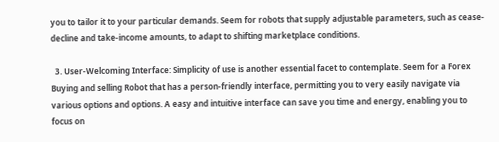you to tailor it to your particular demands. Seem for robots that supply adjustable parameters, such as cease-decline and take-income amounts, to adapt to shifting marketplace conditions.

  3. User-Welcoming Interface: Simplicity of use is another essential facet to contemplate. Seem for a Forex Buying and selling Robot that has a person-friendly interface, permitting you to very easily navigate via various options and options. A easy and intuitive interface can save you time and energy, enabling you to focus on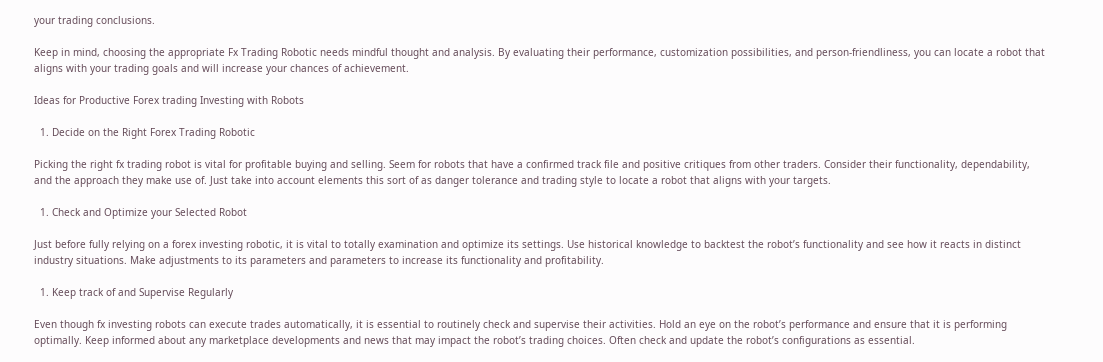your trading conclusions.

Keep in mind, choosing the appropriate Fx Trading Robotic needs mindful thought and analysis. By evaluating their performance, customization possibilities, and person-friendliness, you can locate a robot that aligns with your trading goals and will increase your chances of achievement.

Ideas for Productive Forex trading Investing with Robots

  1. Decide on the Right Forex Trading Robotic

Picking the right fx trading robot is vital for profitable buying and selling. Seem for robots that have a confirmed track file and positive critiques from other traders. Consider their functionality, dependability, and the approach they make use of. Just take into account elements this sort of as danger tolerance and trading style to locate a robot that aligns with your targets.

  1. Check and Optimize your Selected Robot

Just before fully relying on a forex investing robotic, it is vital to totally examination and optimize its settings. Use historical knowledge to backtest the robot’s functionality and see how it reacts in distinct industry situations. Make adjustments to its parameters and parameters to increase its functionality and profitability.

  1. Keep track of and Supervise Regularly

Even though fx investing robots can execute trades automatically, it is essential to routinely check and supervise their activities. Hold an eye on the robot’s performance and ensure that it is performing optimally. Keep informed about any marketplace developments and news that may impact the robot’s trading choices. Often check and update the robot’s configurations as essential.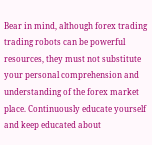Bear in mind, although forex trading trading robots can be powerful resources, they must not substitute your personal comprehension and understanding of the forex market place. Continuously educate yourself and keep educated about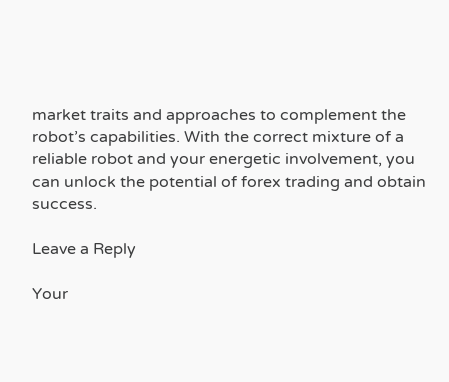market traits and approaches to complement the robot’s capabilities. With the correct mixture of a reliable robot and your energetic involvement, you can unlock the potential of forex trading and obtain success.

Leave a Reply

Your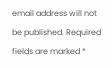email address will not be published. Required fields are marked *